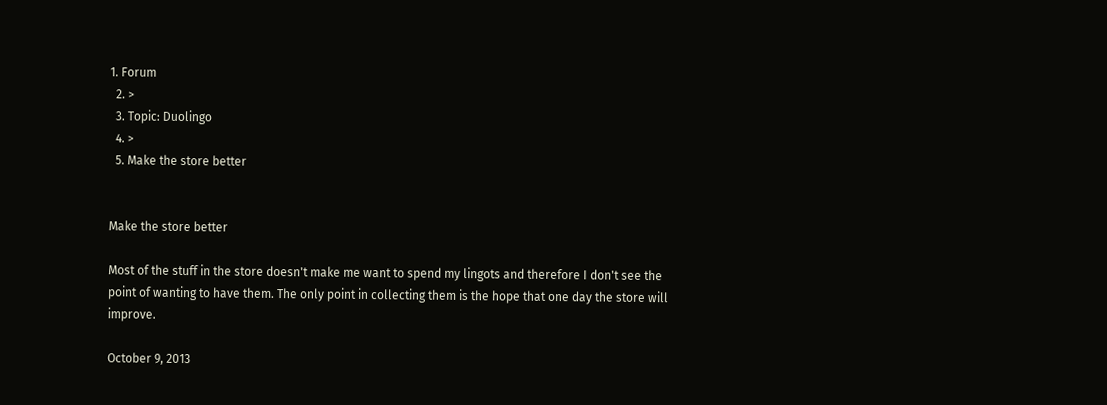1. Forum
  2. >
  3. Topic: Duolingo
  4. >
  5. Make the store better


Make the store better

Most of the stuff in the store doesn't make me want to spend my lingots and therefore I don't see the point of wanting to have them. The only point in collecting them is the hope that one day the store will improve.

October 9, 2013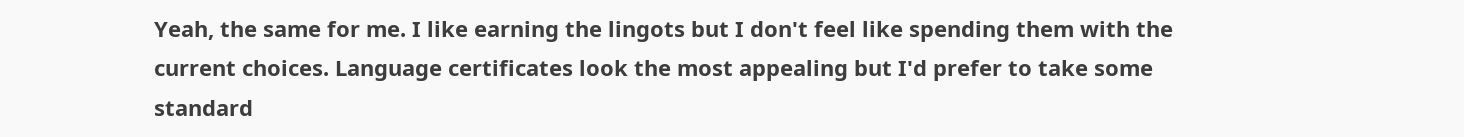Yeah, the same for me. I like earning the lingots but I don't feel like spending them with the current choices. Language certificates look the most appealing but I'd prefer to take some standard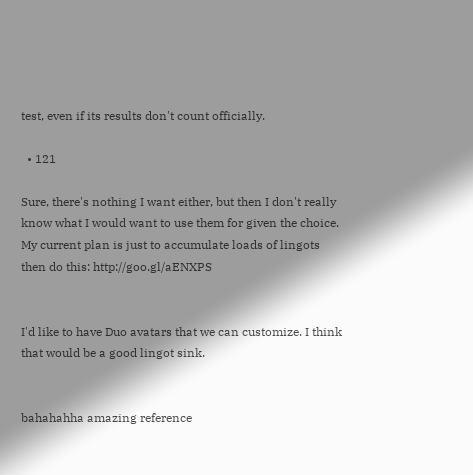test, even if its results don't count officially.

  • 121

Sure, there's nothing I want either, but then I don't really know what I would want to use them for given the choice. My current plan is just to accumulate loads of lingots then do this: http://goo.gl/aENXPS


I'd like to have Duo avatars that we can customize. I think that would be a good lingot sink.


bahahahha amazing reference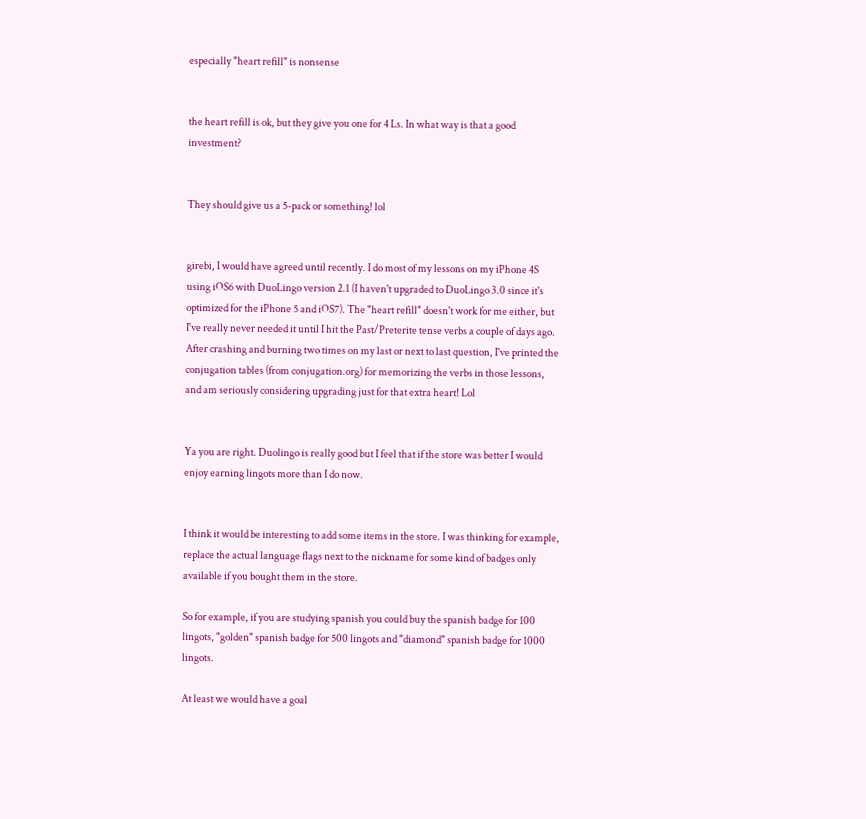especially "heart refill" is nonsense


the heart refill is ok, but they give you one for 4 Ls. In what way is that a good investment?


They should give us a 5-pack or something! lol


girebi, I would have agreed until recently. I do most of my lessons on my iPhone 4S using iOS6 with DuoLingo version 2.1 (I haven't upgraded to DuoLingo 3.0 since it's optimized for the iPhone 5 and iOS7). The "heart refill" doesn't work for me either, but I've really never needed it until I hit the Past/Preterite tense verbs a couple of days ago. After crashing and burning two times on my last or next to last question, I've printed the conjugation tables (from conjugation.org) for memorizing the verbs in those lessons, and am seriously considering upgrading just for that extra heart! Lol


Ya you are right. Duolingo is really good but I feel that if the store was better I would enjoy earning lingots more than I do now.


I think it would be interesting to add some items in the store. I was thinking for example, replace the actual language flags next to the nickname for some kind of badges only available if you bought them in the store.

So for example, if you are studying spanish you could buy the spanish badge for 100 lingots, "golden" spanish badge for 500 lingots and "diamond" spanish badge for 1000 lingots.

At least we would have a goal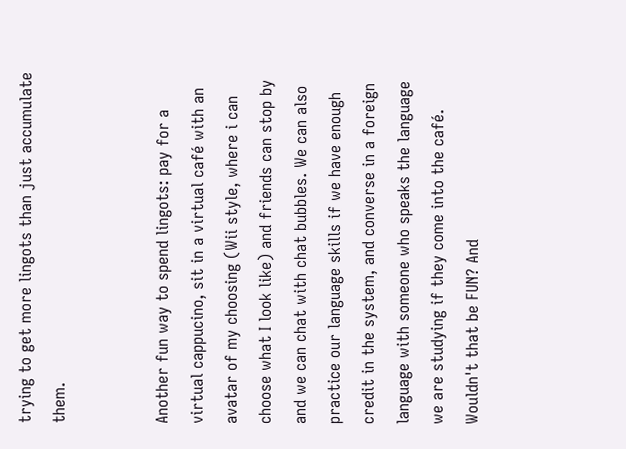trying to get more lingots than just accumulate them.


Another fun way to spend lingots: pay for a virtual cappucino, sit in a virtual café with an avatar of my choosing (Wii style, where i can choose what I look like) and friends can stop by and we can chat with chat bubbles. We can also practice our language skills if we have enough credit in the system, and converse in a foreign language with someone who speaks the language we are studying if they come into the café. Wouldn't that be FUN? And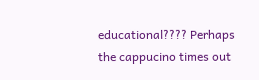educational???? Perhaps the cappucino times out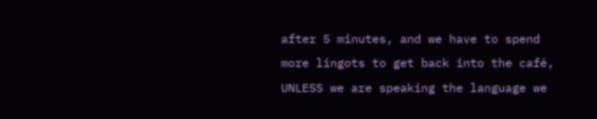after 5 minutes, and we have to spend more lingots to get back into the café, UNLESS we are speaking the language we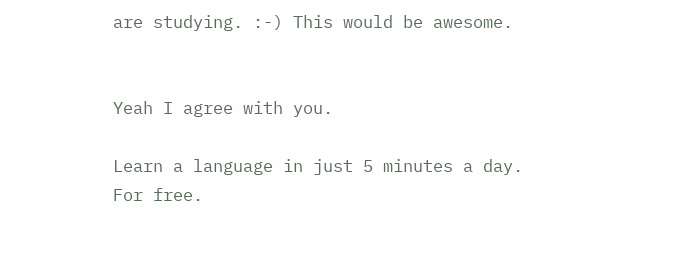are studying. :-) This would be awesome.


Yeah I agree with you.

Learn a language in just 5 minutes a day. For free.